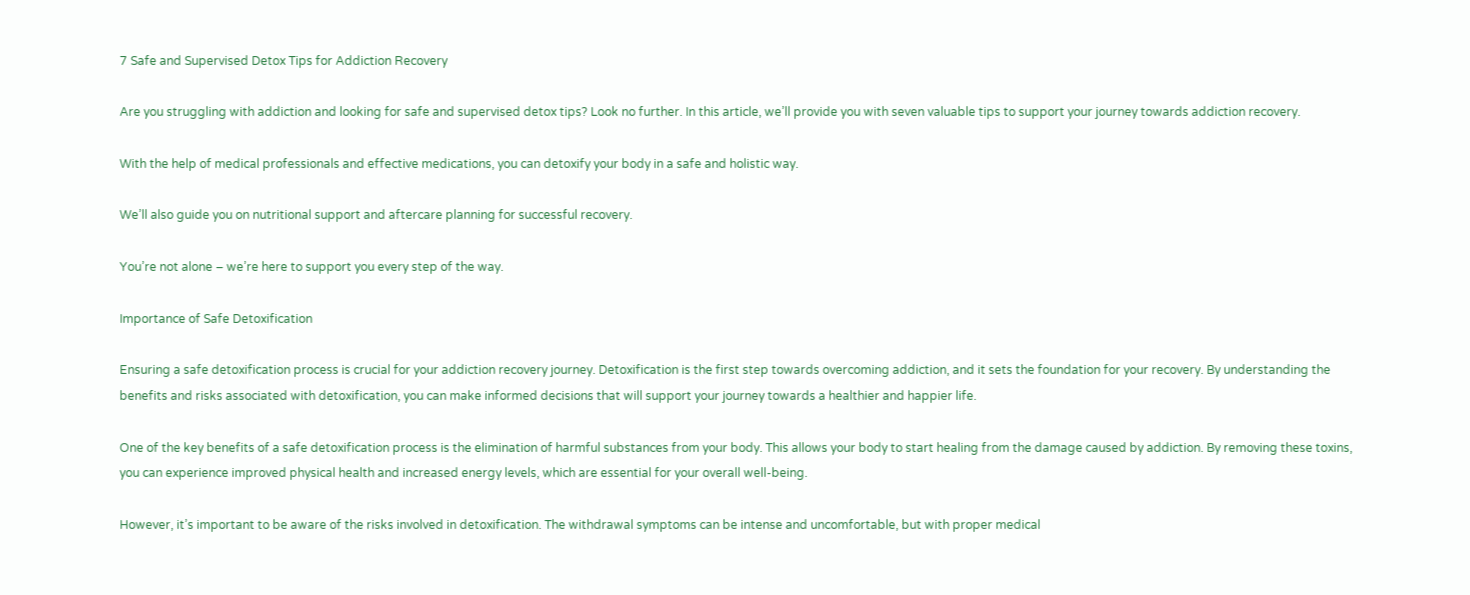7 Safe and Supervised Detox Tips for Addiction Recovery

Are you struggling with addiction and looking for safe and supervised detox tips? Look no further. In this article, we’ll provide you with seven valuable tips to support your journey towards addiction recovery.

With the help of medical professionals and effective medications, you can detoxify your body in a safe and holistic way.

We’ll also guide you on nutritional support and aftercare planning for successful recovery.

You’re not alone – we’re here to support you every step of the way.

Importance of Safe Detoxification

Ensuring a safe detoxification process is crucial for your addiction recovery journey. Detoxification is the first step towards overcoming addiction, and it sets the foundation for your recovery. By understanding the benefits and risks associated with detoxification, you can make informed decisions that will support your journey towards a healthier and happier life.

One of the key benefits of a safe detoxification process is the elimination of harmful substances from your body. This allows your body to start healing from the damage caused by addiction. By removing these toxins, you can experience improved physical health and increased energy levels, which are essential for your overall well-being.

However, it’s important to be aware of the risks involved in detoxification. The withdrawal symptoms can be intense and uncomfortable, but with proper medical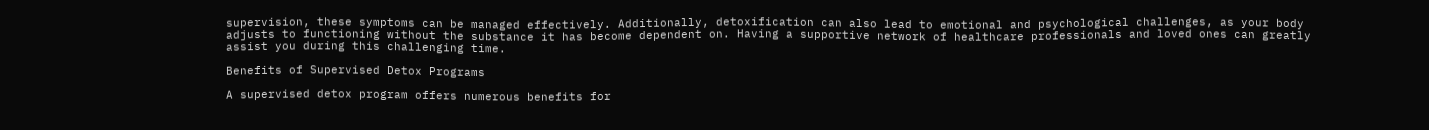supervision, these symptoms can be managed effectively. Additionally, detoxification can also lead to emotional and psychological challenges, as your body adjusts to functioning without the substance it has become dependent on. Having a supportive network of healthcare professionals and loved ones can greatly assist you during this challenging time.

Benefits of Supervised Detox Programs

A supervised detox program offers numerous benefits for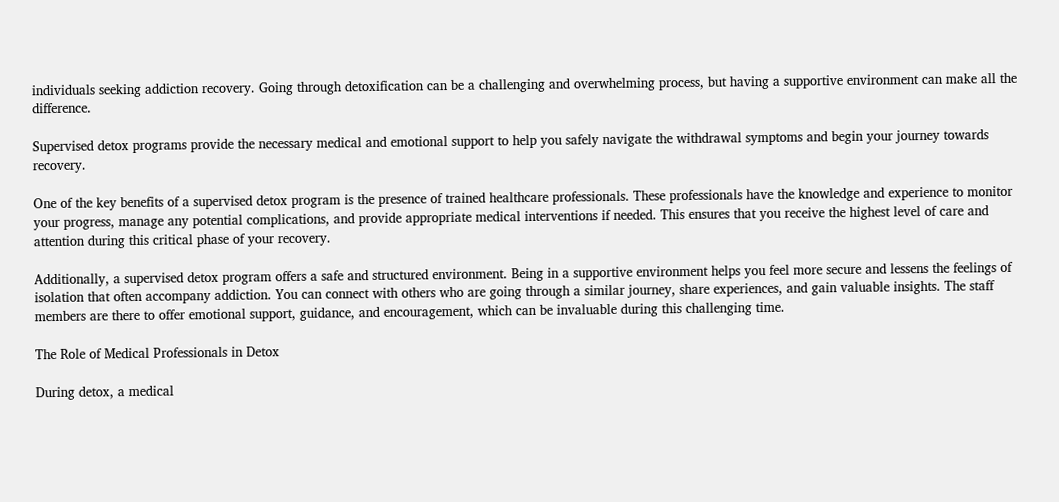individuals seeking addiction recovery. Going through detoxification can be a challenging and overwhelming process, but having a supportive environment can make all the difference.

Supervised detox programs provide the necessary medical and emotional support to help you safely navigate the withdrawal symptoms and begin your journey towards recovery.

One of the key benefits of a supervised detox program is the presence of trained healthcare professionals. These professionals have the knowledge and experience to monitor your progress, manage any potential complications, and provide appropriate medical interventions if needed. This ensures that you receive the highest level of care and attention during this critical phase of your recovery.

Additionally, a supervised detox program offers a safe and structured environment. Being in a supportive environment helps you feel more secure and lessens the feelings of isolation that often accompany addiction. You can connect with others who are going through a similar journey, share experiences, and gain valuable insights. The staff members are there to offer emotional support, guidance, and encouragement, which can be invaluable during this challenging time.

The Role of Medical Professionals in Detox

During detox, a medical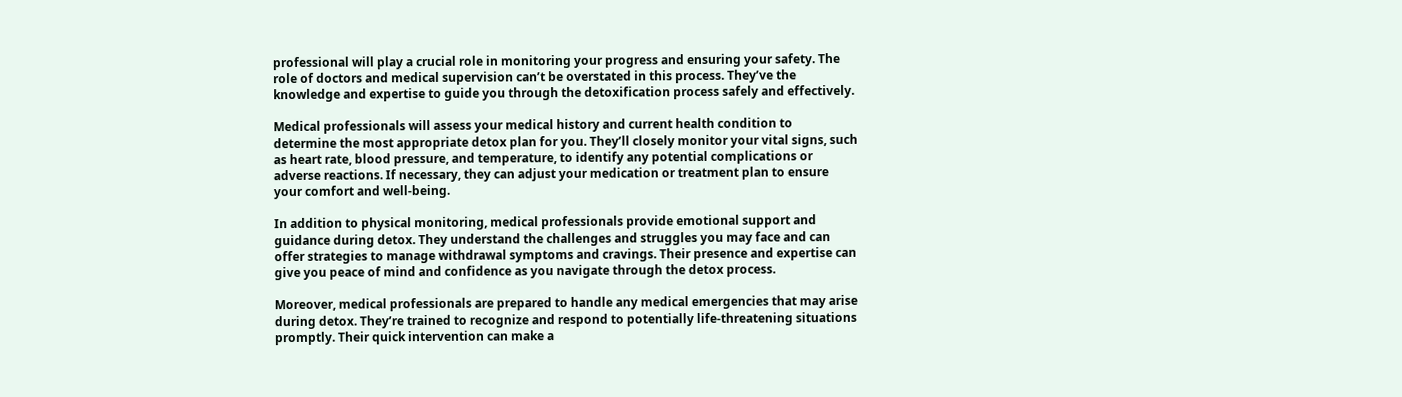professional will play a crucial role in monitoring your progress and ensuring your safety. The role of doctors and medical supervision can’t be overstated in this process. They’ve the knowledge and expertise to guide you through the detoxification process safely and effectively.

Medical professionals will assess your medical history and current health condition to determine the most appropriate detox plan for you. They’ll closely monitor your vital signs, such as heart rate, blood pressure, and temperature, to identify any potential complications or adverse reactions. If necessary, they can adjust your medication or treatment plan to ensure your comfort and well-being.

In addition to physical monitoring, medical professionals provide emotional support and guidance during detox. They understand the challenges and struggles you may face and can offer strategies to manage withdrawal symptoms and cravings. Their presence and expertise can give you peace of mind and confidence as you navigate through the detox process.

Moreover, medical professionals are prepared to handle any medical emergencies that may arise during detox. They’re trained to recognize and respond to potentially life-threatening situations promptly. Their quick intervention can make a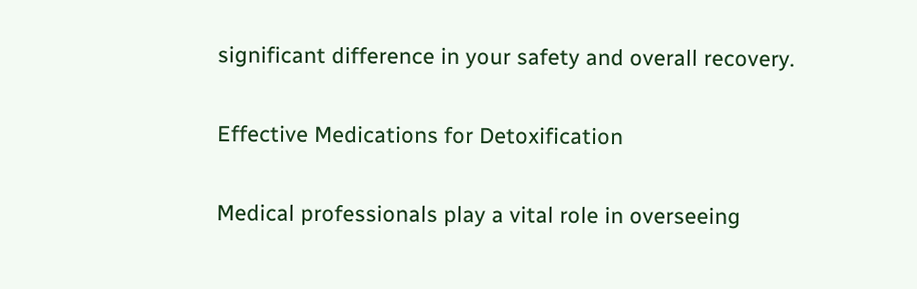significant difference in your safety and overall recovery.

Effective Medications for Detoxification

Medical professionals play a vital role in overseeing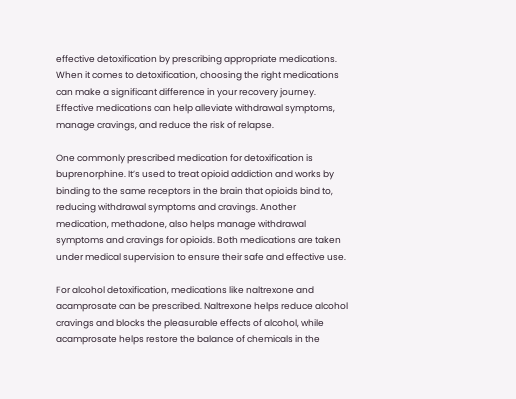effective detoxification by prescribing appropriate medications. When it comes to detoxification, choosing the right medications can make a significant difference in your recovery journey. Effective medications can help alleviate withdrawal symptoms, manage cravings, and reduce the risk of relapse.

One commonly prescribed medication for detoxification is buprenorphine. It’s used to treat opioid addiction and works by binding to the same receptors in the brain that opioids bind to, reducing withdrawal symptoms and cravings. Another medication, methadone, also helps manage withdrawal symptoms and cravings for opioids. Both medications are taken under medical supervision to ensure their safe and effective use.

For alcohol detoxification, medications like naltrexone and acamprosate can be prescribed. Naltrexone helps reduce alcohol cravings and blocks the pleasurable effects of alcohol, while acamprosate helps restore the balance of chemicals in the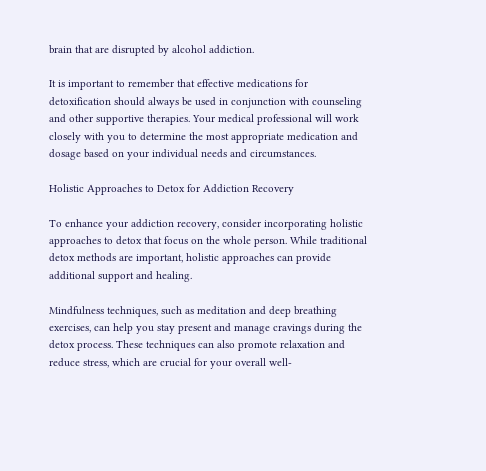brain that are disrupted by alcohol addiction.

It is important to remember that effective medications for detoxification should always be used in conjunction with counseling and other supportive therapies. Your medical professional will work closely with you to determine the most appropriate medication and dosage based on your individual needs and circumstances.

Holistic Approaches to Detox for Addiction Recovery

To enhance your addiction recovery, consider incorporating holistic approaches to detox that focus on the whole person. While traditional detox methods are important, holistic approaches can provide additional support and healing.

Mindfulness techniques, such as meditation and deep breathing exercises, can help you stay present and manage cravings during the detox process. These techniques can also promote relaxation and reduce stress, which are crucial for your overall well-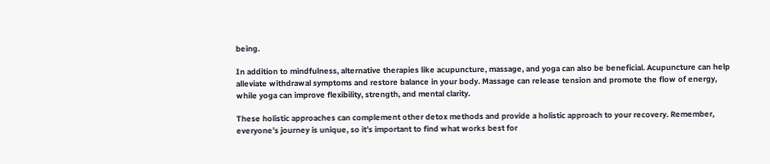being.

In addition to mindfulness, alternative therapies like acupuncture, massage, and yoga can also be beneficial. Acupuncture can help alleviate withdrawal symptoms and restore balance in your body. Massage can release tension and promote the flow of energy, while yoga can improve flexibility, strength, and mental clarity.

These holistic approaches can complement other detox methods and provide a holistic approach to your recovery. Remember, everyone’s journey is unique, so it’s important to find what works best for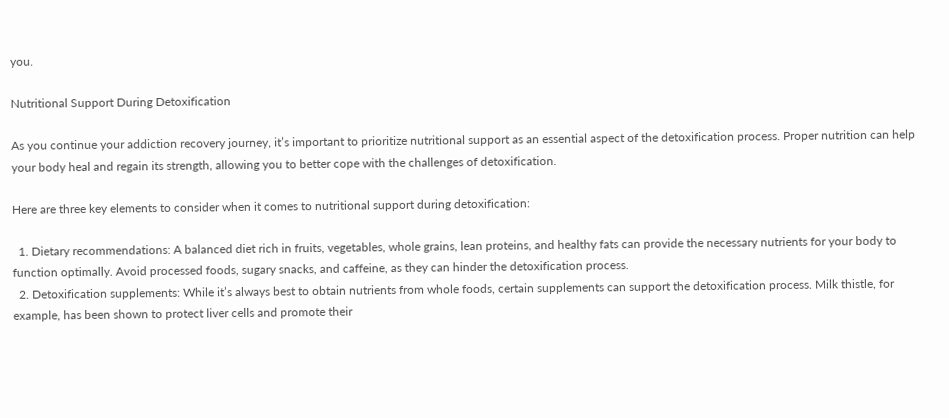you.

Nutritional Support During Detoxification

As you continue your addiction recovery journey, it’s important to prioritize nutritional support as an essential aspect of the detoxification process. Proper nutrition can help your body heal and regain its strength, allowing you to better cope with the challenges of detoxification.

Here are three key elements to consider when it comes to nutritional support during detoxification:

  1. Dietary recommendations: A balanced diet rich in fruits, vegetables, whole grains, lean proteins, and healthy fats can provide the necessary nutrients for your body to function optimally. Avoid processed foods, sugary snacks, and caffeine, as they can hinder the detoxification process.
  2. Detoxification supplements: While it’s always best to obtain nutrients from whole foods, certain supplements can support the detoxification process. Milk thistle, for example, has been shown to protect liver cells and promote their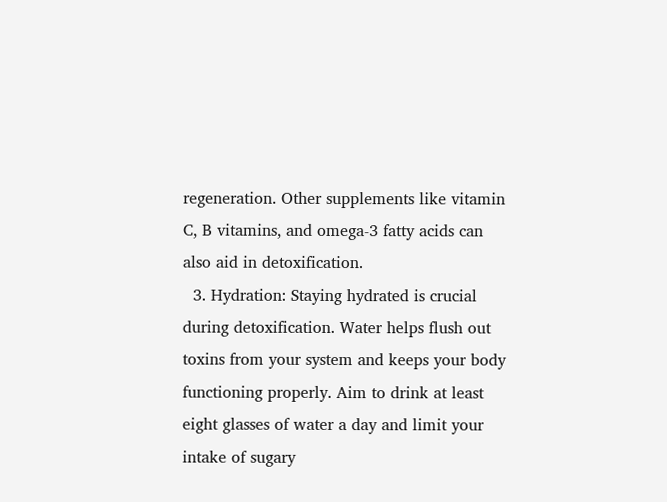regeneration. Other supplements like vitamin C, B vitamins, and omega-3 fatty acids can also aid in detoxification.
  3. Hydration: Staying hydrated is crucial during detoxification. Water helps flush out toxins from your system and keeps your body functioning properly. Aim to drink at least eight glasses of water a day and limit your intake of sugary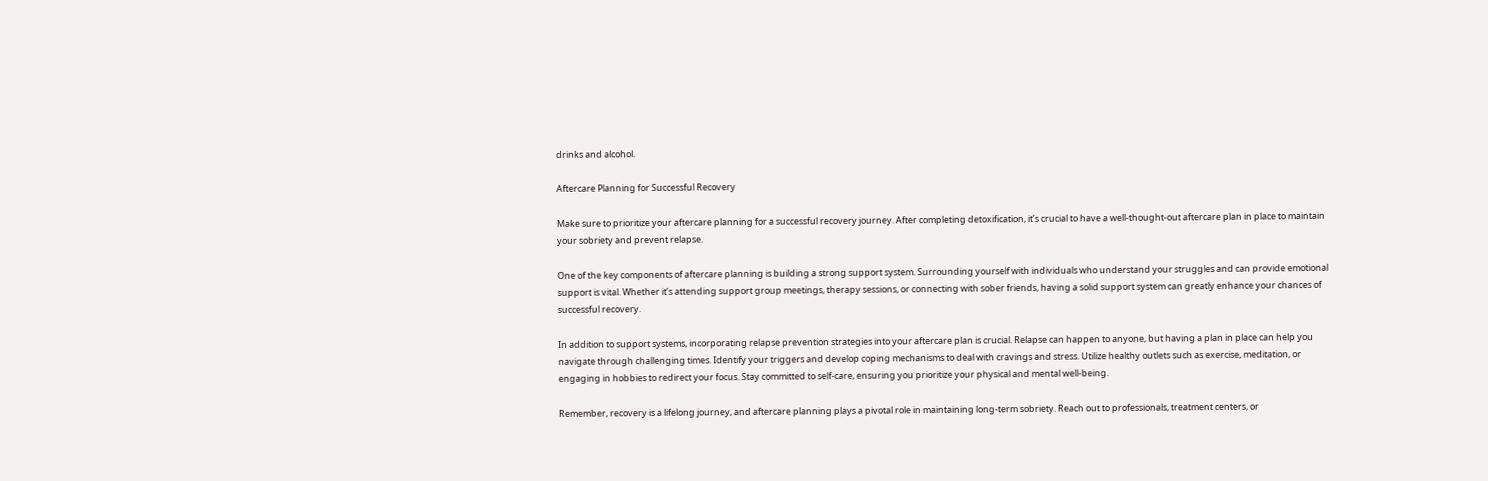drinks and alcohol.

Aftercare Planning for Successful Recovery

Make sure to prioritize your aftercare planning for a successful recovery journey. After completing detoxification, it’s crucial to have a well-thought-out aftercare plan in place to maintain your sobriety and prevent relapse.

One of the key components of aftercare planning is building a strong support system. Surrounding yourself with individuals who understand your struggles and can provide emotional support is vital. Whether it’s attending support group meetings, therapy sessions, or connecting with sober friends, having a solid support system can greatly enhance your chances of successful recovery.

In addition to support systems, incorporating relapse prevention strategies into your aftercare plan is crucial. Relapse can happen to anyone, but having a plan in place can help you navigate through challenging times. Identify your triggers and develop coping mechanisms to deal with cravings and stress. Utilize healthy outlets such as exercise, meditation, or engaging in hobbies to redirect your focus. Stay committed to self-care, ensuring you prioritize your physical and mental well-being.

Remember, recovery is a lifelong journey, and aftercare planning plays a pivotal role in maintaining long-term sobriety. Reach out to professionals, treatment centers, or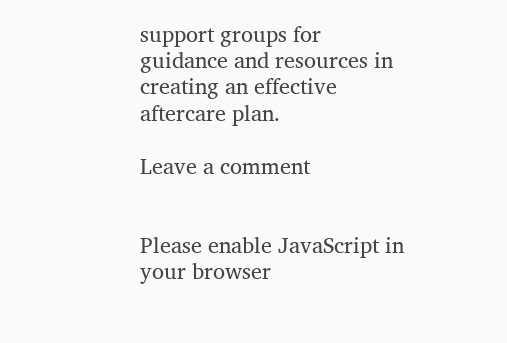support groups for guidance and resources in creating an effective aftercare plan.

Leave a comment


Please enable JavaScript in your browser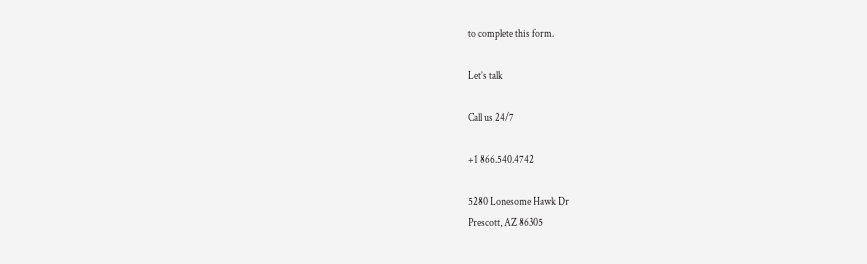to complete this form.

Let’s talk

Call us 24/7

+1 866.540.4742

5280 Lonesome Hawk Dr
Prescott, AZ 86305